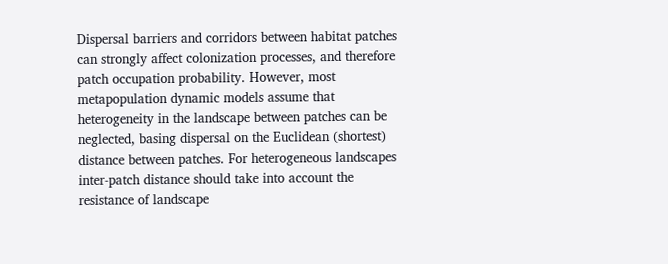Dispersal barriers and corridors between habitat patches can strongly affect colonization processes, and therefore patch occupation probability. However, most metapopulation dynamic models assume that heterogeneity in the landscape between patches can be neglected, basing dispersal on the Euclidean (shortest) distance between patches. For heterogeneous landscapes inter-patch distance should take into account the resistance of landscape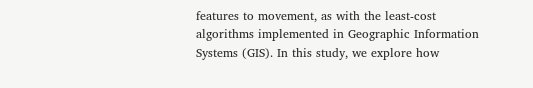features to movement, as with the least-cost algorithms implemented in Geographic Information Systems (GIS). In this study, we explore how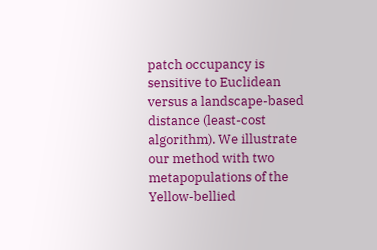patch occupancy is sensitive to Euclidean versus a landscape-based distance (least-cost algorithm). We illustrate our method with two metapopulations of the Yellow-bellied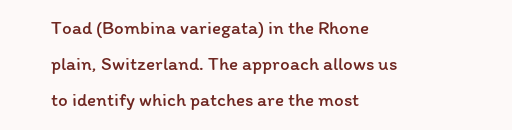Toad (Bombina variegata) in the Rhone plain, Switzerland. The approach allows us to identify which patches are the most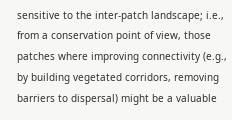sensitive to the inter-patch landscape; i.e., from a conservation point of view, those patches where improving connectivity (e.g., by building vegetated corridors, removing barriers to dispersal) might be a valuable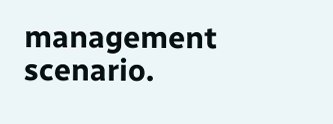management scenario.